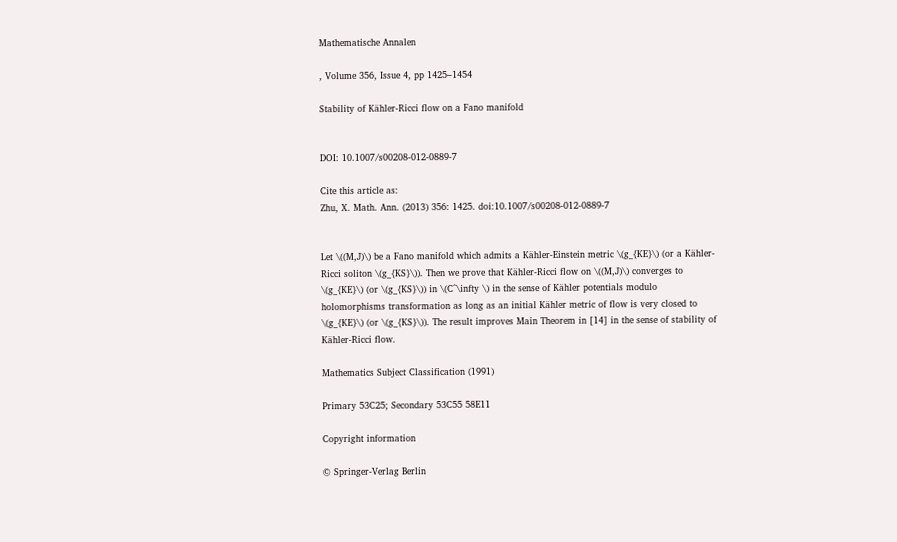Mathematische Annalen

, Volume 356, Issue 4, pp 1425–1454

Stability of Kähler-Ricci flow on a Fano manifold


DOI: 10.1007/s00208-012-0889-7

Cite this article as:
Zhu, X. Math. Ann. (2013) 356: 1425. doi:10.1007/s00208-012-0889-7


Let \((M,J)\) be a Fano manifold which admits a Kähler-Einstein metric \(g_{KE}\) (or a Kähler-Ricci soliton \(g_{KS}\)). Then we prove that Kähler-Ricci flow on \((M,J)\) converges to \(g_{KE}\) (or \(g_{KS}\)) in \(C^\infty \) in the sense of Kähler potentials modulo holomorphisms transformation as long as an initial Kähler metric of flow is very closed to \(g_{KE}\) (or \(g_{KS}\)). The result improves Main Theorem in [14] in the sense of stability of Kähler-Ricci flow.

Mathematics Subject Classification (1991)

Primary 53C25; Secondary 53C55 58E11

Copyright information

© Springer-Verlag Berlin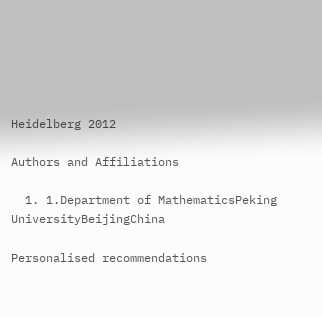Heidelberg 2012

Authors and Affiliations

  1. 1.Department of MathematicsPeking UniversityBeijingChina

Personalised recommendations